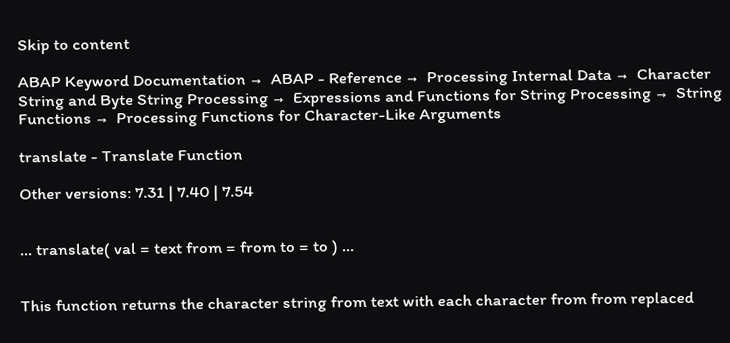Skip to content

ABAP Keyword Documentation →  ABAP - Reference →  Processing Internal Data →  Character String and Byte String Processing →  Expressions and Functions for String Processing →  String Functions →  Processing Functions for Character-Like Arguments

translate - Translate Function

Other versions: 7.31 | 7.40 | 7.54


... translate( val = text from = from to = to ) ...


This function returns the character string from text with each character from from replaced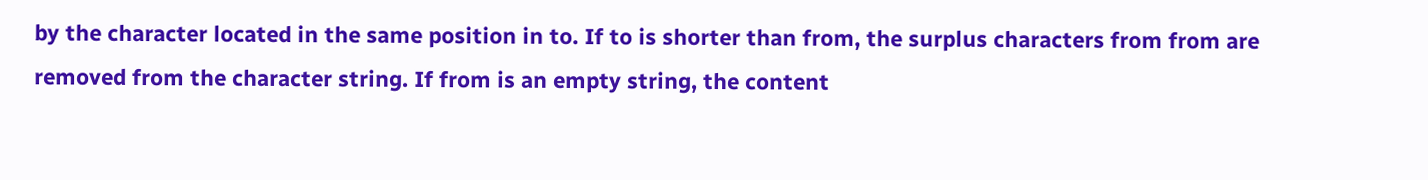by the character located in the same position in to. If to is shorter than from, the surplus characters from from are removed from the character string. If from is an empty string, the content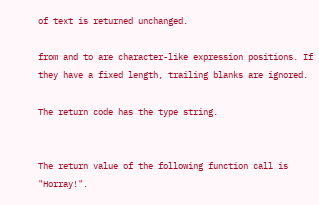of text is returned unchanged.

from and to are character-like expression positions. If they have a fixed length, trailing blanks are ignored.

The return code has the type string.


The return value of the following function call is "Horray!".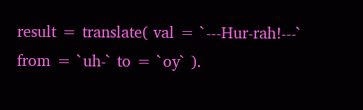result = translate( val = `---Hur-rah!---` from = `uh-` to = `oy` ).